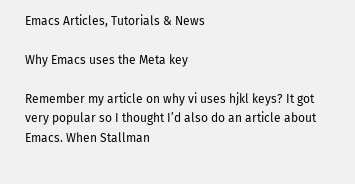Emacs Articles, Tutorials & News

Why Emacs uses the Meta key

Remember my article on why vi uses hjkl keys? It got very popular so I thought I’d also do an article about Emacs. When Stallman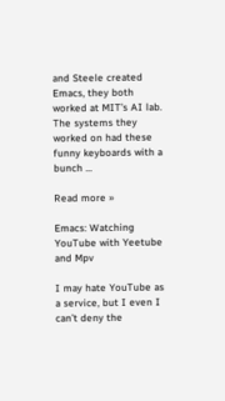and Steele created Emacs, they both worked at MIT’s AI lab. The systems they worked on had these funny keyboards with a bunch …

Read more »

Emacs: Watching YouTube with Yeetube and Mpv

I may hate YouTube as a service, but I even I can’t deny the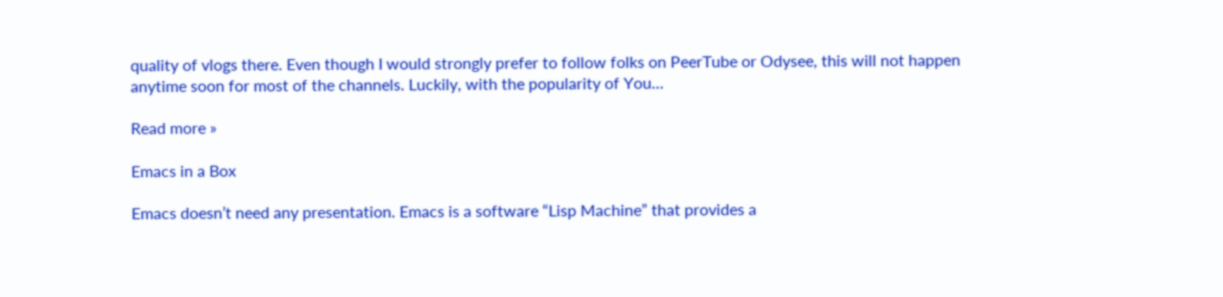quality of vlogs there. Even though I would strongly prefer to follow folks on PeerTube or Odysee, this will not happen anytime soon for most of the channels. Luckily, with the popularity of You…

Read more »

Emacs in a Box

Emacs doesn’t need any presentation. Emacs is a software “Lisp Machine” that provides a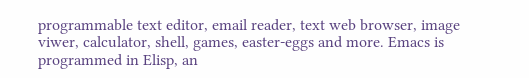programmable text editor, email reader, text web browser, image viwer, calculator, shell, games, easter-eggs and more. Emacs is programmed in Elisp, an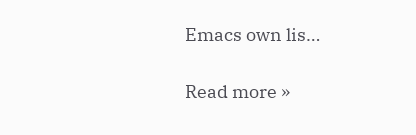Emacs own lis…

Read more »